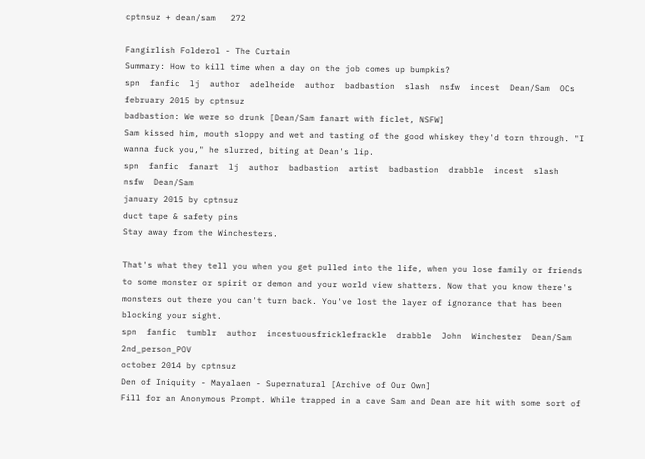cptnsuz + dean/sam   272

Fangirlish Folderol - The Curtain
Summary: How to kill time when a day on the job comes up bumpkis?
spn  fanfic  lj  author  adelheide  author  badbastion  slash  nsfw  incest  Dean/Sam  OCs
february 2015 by cptnsuz
badbastion: We were so drunk [Dean/Sam fanart with ficlet, NSFW]
Sam kissed him, mouth sloppy and wet and tasting of the good whiskey they'd torn through. "I wanna fuck you," he slurred, biting at Dean's lip.
spn  fanfic  fanart  lj  author  badbastion  artist  badbastion  drabble  incest  slash  nsfw  Dean/Sam
january 2015 by cptnsuz
duct tape & safety pins
Stay away from the Winchesters.

That's what they tell you when you get pulled into the life, when you lose family or friends to some monster or spirit or demon and your world view shatters. Now that you know there's monsters out there you can't turn back. You've lost the layer of ignorance that has been blocking your sight.
spn  fanfic  tumblr  author  incestuousfricklefrackle  drabble  John  Winchester  Dean/Sam  2nd_person_POV
october 2014 by cptnsuz
Den of Iniquity - Mayalaen - Supernatural [Archive of Our Own]
Fill for an Anonymous Prompt. While trapped in a cave Sam and Dean are hit with some sort of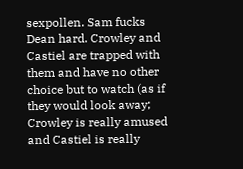sexpollen. Sam fucks Dean hard. Crowley and Castiel are trapped with them and have no other choice but to watch (as if they would look away; Crowley is really amused and Castiel is really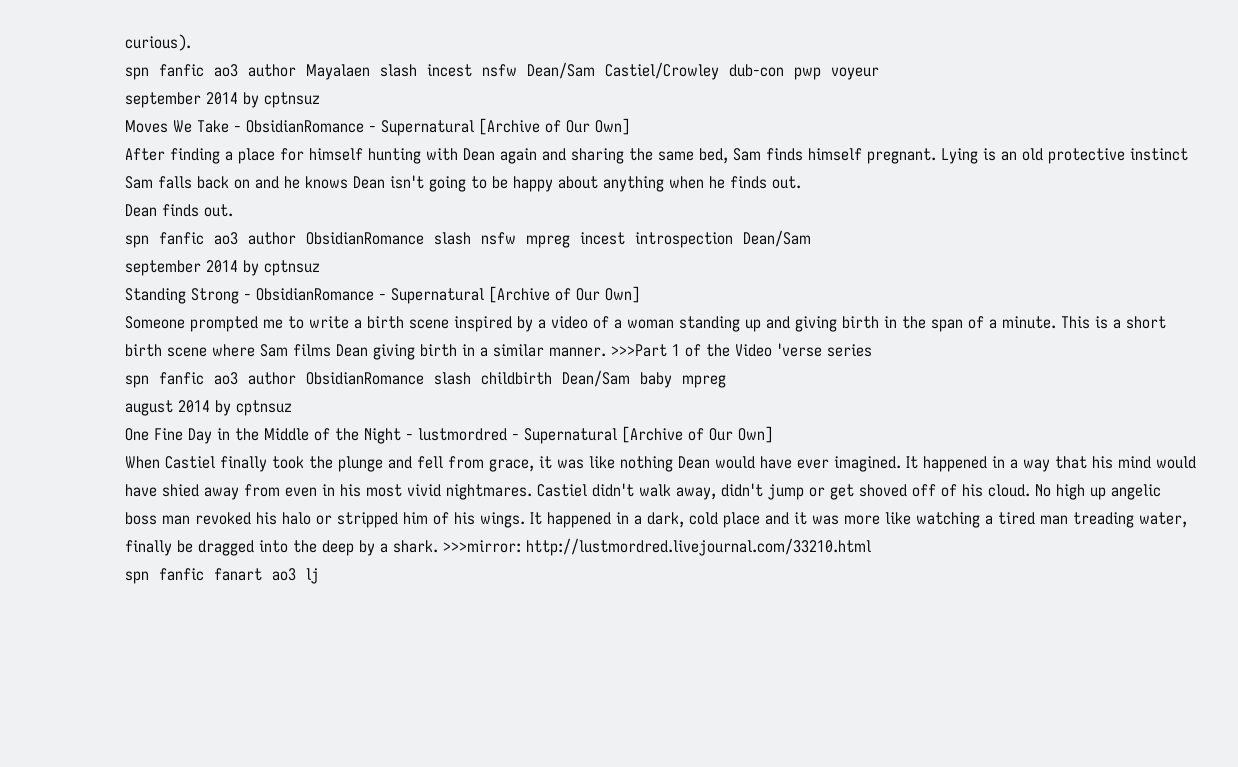curious).
spn  fanfic  ao3  author  Mayalaen  slash  incest  nsfw  Dean/Sam  Castiel/Crowley  dub-con  pwp  voyeur
september 2014 by cptnsuz
Moves We Take - ObsidianRomance - Supernatural [Archive of Our Own]
After finding a place for himself hunting with Dean again and sharing the same bed, Sam finds himself pregnant. Lying is an old protective instinct Sam falls back on and he knows Dean isn't going to be happy about anything when he finds out.
Dean finds out.
spn  fanfic  ao3  author  ObsidianRomance  slash  nsfw  mpreg  incest  introspection  Dean/Sam
september 2014 by cptnsuz
Standing Strong - ObsidianRomance - Supernatural [Archive of Our Own]
Someone prompted me to write a birth scene inspired by a video of a woman standing up and giving birth in the span of a minute. This is a short birth scene where Sam films Dean giving birth in a similar manner. >>>Part 1 of the Video 'verse series
spn  fanfic  ao3  author  ObsidianRomance  slash  childbirth  Dean/Sam  baby  mpreg
august 2014 by cptnsuz
One Fine Day in the Middle of the Night - lustmordred - Supernatural [Archive of Our Own]
When Castiel finally took the plunge and fell from grace, it was like nothing Dean would have ever imagined. It happened in a way that his mind would have shied away from even in his most vivid nightmares. Castiel didn't walk away, didn't jump or get shoved off of his cloud. No high up angelic boss man revoked his halo or stripped him of his wings. It happened in a dark, cold place and it was more like watching a tired man treading water, finally be dragged into the deep by a shark. >>>mirror: http://lustmordred.livejournal.com/33210.html
spn  fanfic  fanart  ao3  lj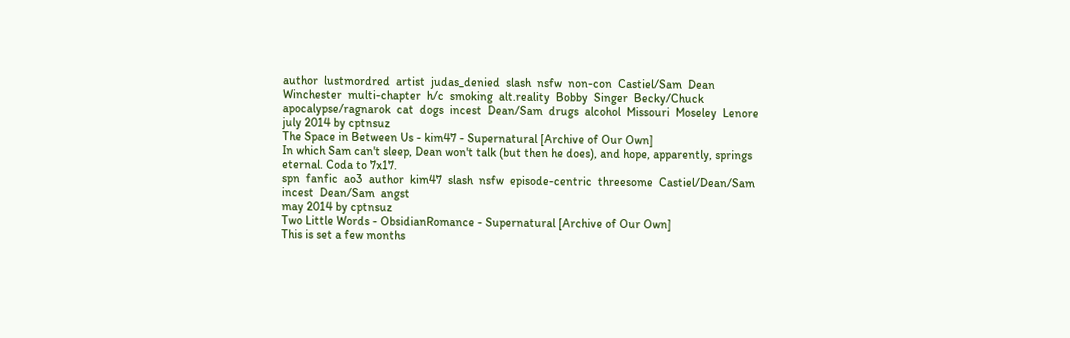author  lustmordred  artist  judas_denied  slash  nsfw  non-con  Castiel/Sam  Dean  Winchester  multi-chapter  h/c  smoking  alt.reality  Bobby  Singer  Becky/Chuck  apocalypse/ragnarok  cat  dogs  incest  Dean/Sam  drugs  alcohol  Missouri  Moseley  Lenore
july 2014 by cptnsuz
The Space in Between Us - kim47 - Supernatural [Archive of Our Own]
In which Sam can't sleep, Dean won't talk (but then he does), and hope, apparently, springs eternal. Coda to 7x17.
spn  fanfic  ao3  author  kim47  slash  nsfw  episode-centric  threesome  Castiel/Dean/Sam  incest  Dean/Sam  angst
may 2014 by cptnsuz
Two Little Words - ObsidianRomance - Supernatural [Archive of Our Own]
This is set a few months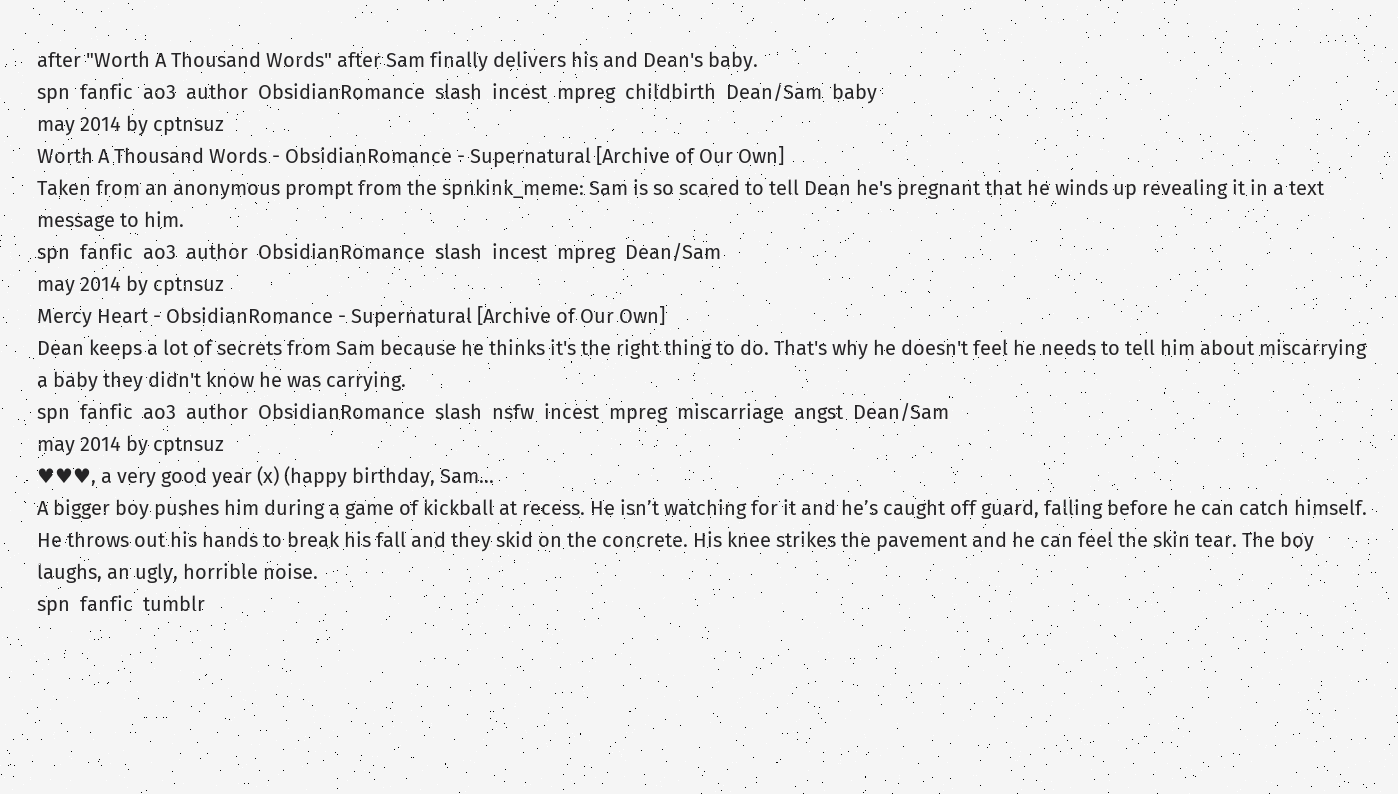after "Worth A Thousand Words" after Sam finally delivers his and Dean's baby.
spn  fanfic  ao3  author  ObsidianRomance  slash  incest  mpreg  childbirth  Dean/Sam  baby
may 2014 by cptnsuz
Worth A Thousand Words - ObsidianRomance - Supernatural [Archive of Our Own]
Taken from an anonymous prompt from the spnkink_meme: Sam is so scared to tell Dean he's pregnant that he winds up revealing it in a text message to him.
spn  fanfic  ao3  author  ObsidianRomance  slash  incest  mpreg  Dean/Sam
may 2014 by cptnsuz
Mercy Heart - ObsidianRomance - Supernatural [Archive of Our Own]
Dean keeps a lot of secrets from Sam because he thinks it's the right thing to do. That's why he doesn't feel he needs to tell him about miscarrying a baby they didn't know he was carrying.
spn  fanfic  ao3  author  ObsidianRomance  slash  nsfw  incest  mpreg  miscarriage  angst  Dean/Sam
may 2014 by cptnsuz
♥♥♥, a very good year (x) (happy birthday, Sam...
A bigger boy pushes him during a game of kickball at recess. He isn’t watching for it and he’s caught off guard, falling before he can catch himself. He throws out his hands to break his fall and they skid on the concrete. His knee strikes the pavement and he can feel the skin tear. The boy laughs, an ugly, horrible noise.
spn  fanfic  tumblr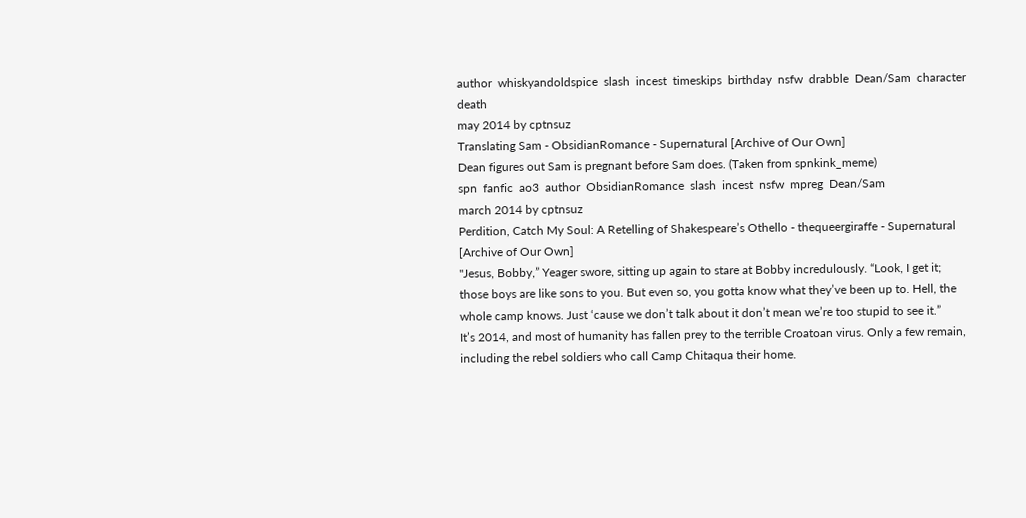author  whiskyandoldspice  slash  incest  timeskips  birthday  nsfw  drabble  Dean/Sam  character  death
may 2014 by cptnsuz
Translating Sam - ObsidianRomance - Supernatural [Archive of Our Own]
Dean figures out Sam is pregnant before Sam does. (Taken from spnkink_meme)
spn  fanfic  ao3  author  ObsidianRomance  slash  incest  nsfw  mpreg  Dean/Sam
march 2014 by cptnsuz
Perdition, Catch My Soul: A Retelling of Shakespeare’s Othello - thequeergiraffe - Supernatural [Archive of Our Own]
"Jesus, Bobby,” Yeager swore, sitting up again to stare at Bobby incredulously. “Look, I get it; those boys are like sons to you. But even so, you gotta know what they’ve been up to. Hell, the whole camp knows. Just ‘cause we don’t talk about it don’t mean we’re too stupid to see it.”
It’s 2014, and most of humanity has fallen prey to the terrible Croatoan virus. Only a few remain, including the rebel soldiers who call Camp Chitaqua their home.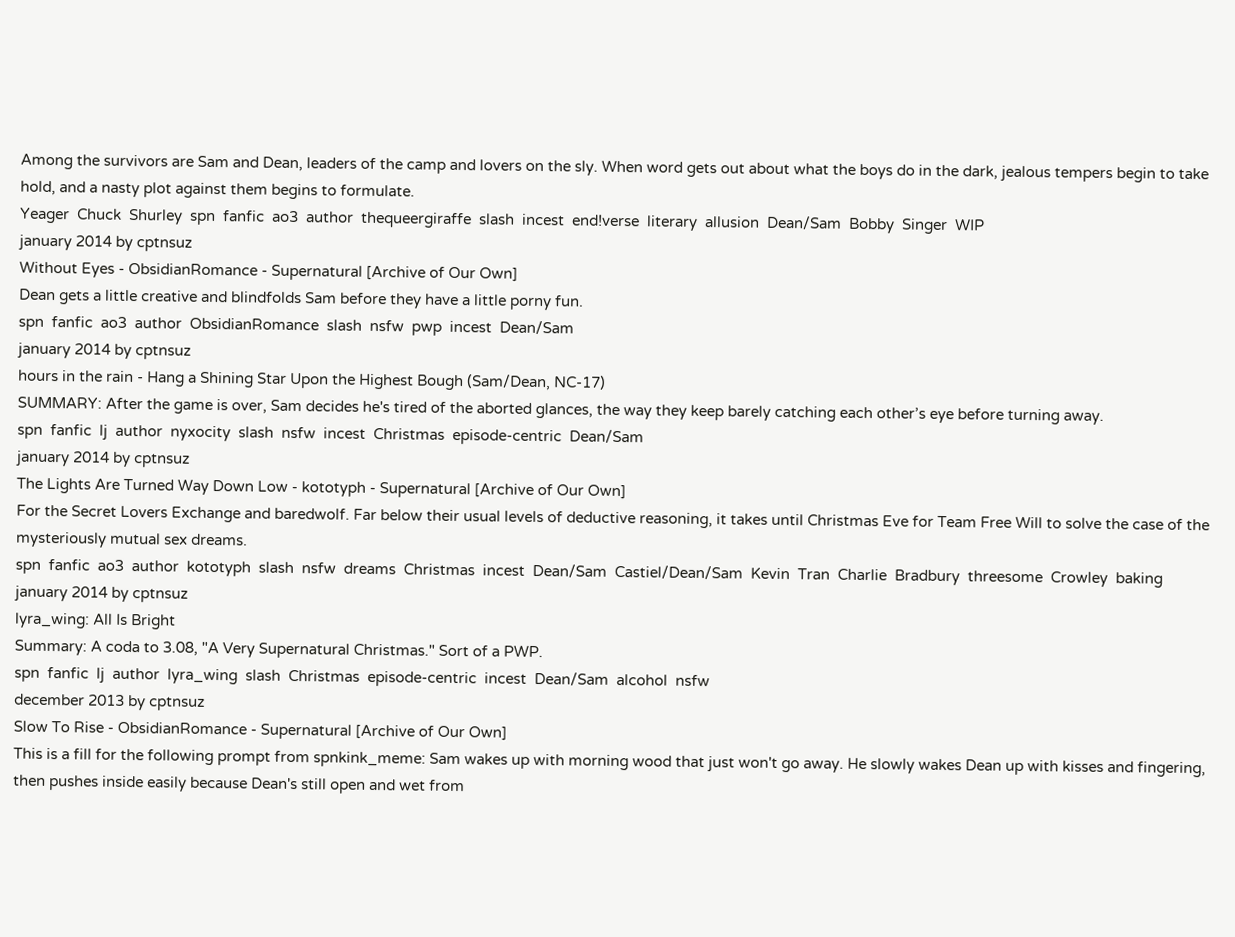Among the survivors are Sam and Dean, leaders of the camp and lovers on the sly. When word gets out about what the boys do in the dark, jealous tempers begin to take hold, and a nasty plot against them begins to formulate.
Yeager  Chuck  Shurley  spn  fanfic  ao3  author  thequeergiraffe  slash  incest  end!verse  literary  allusion  Dean/Sam  Bobby  Singer  WIP
january 2014 by cptnsuz
Without Eyes - ObsidianRomance - Supernatural [Archive of Our Own]
Dean gets a little creative and blindfolds Sam before they have a little porny fun.
spn  fanfic  ao3  author  ObsidianRomance  slash  nsfw  pwp  incest  Dean/Sam
january 2014 by cptnsuz
hours in the rain - Hang a Shining Star Upon the Highest Bough (Sam/Dean, NC-17)
SUMMARY: After the game is over, Sam decides he's tired of the aborted glances, the way they keep barely catching each other’s eye before turning away.
spn  fanfic  lj  author  nyxocity  slash  nsfw  incest  Christmas  episode-centric  Dean/Sam
january 2014 by cptnsuz
The Lights Are Turned Way Down Low - kototyph - Supernatural [Archive of Our Own]
For the Secret Lovers Exchange and baredwolf. Far below their usual levels of deductive reasoning, it takes until Christmas Eve for Team Free Will to solve the case of the mysteriously mutual sex dreams.
spn  fanfic  ao3  author  kototyph  slash  nsfw  dreams  Christmas  incest  Dean/Sam  Castiel/Dean/Sam  Kevin  Tran  Charlie  Bradbury  threesome  Crowley  baking
january 2014 by cptnsuz
lyra_wing: All Is Bright
Summary: A coda to 3.08, "A Very Supernatural Christmas." Sort of a PWP.
spn  fanfic  lj  author  lyra_wing  slash  Christmas  episode-centric  incest  Dean/Sam  alcohol  nsfw
december 2013 by cptnsuz
Slow To Rise - ObsidianRomance - Supernatural [Archive of Our Own]
This is a fill for the following prompt from spnkink_meme: Sam wakes up with morning wood that just won't go away. He slowly wakes Dean up with kisses and fingering, then pushes inside easily because Dean's still open and wet from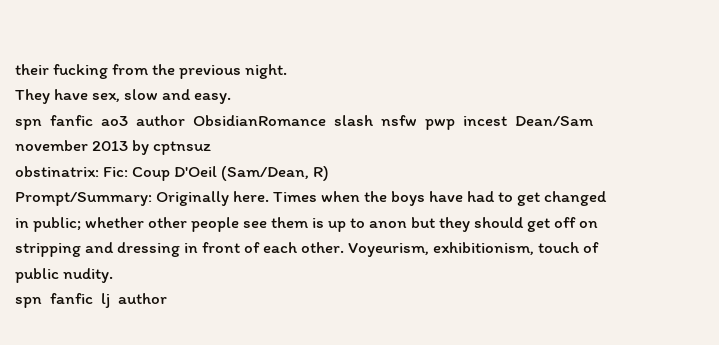their fucking from the previous night.
They have sex, slow and easy.
spn  fanfic  ao3  author  ObsidianRomance  slash  nsfw  pwp  incest  Dean/Sam
november 2013 by cptnsuz
obstinatrix: Fic: Coup D'Oeil (Sam/Dean, R)
Prompt/Summary: Originally here. Times when the boys have had to get changed in public; whether other people see them is up to anon but they should get off on stripping and dressing in front of each other. Voyeurism, exhibitionism, touch of public nudity.
spn  fanfic  lj  author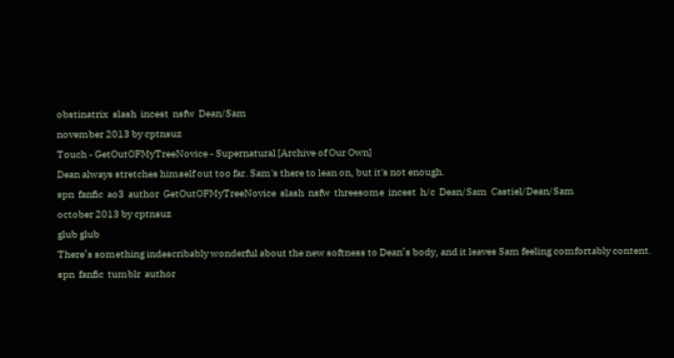obstinatrix  slash  incest  nsfw  Dean/Sam
november 2013 by cptnsuz
Touch - GetOutOFMyTreeNovice - Supernatural [Archive of Our Own]
Dean always stretches himself out too far. Sam's there to lean on, but it's not enough.
spn  fanfic  ao3  author  GetOutOFMyTreeNovice  slash  nsfw  threesome  incest  h/c  Dean/Sam  Castiel/Dean/Sam
october 2013 by cptnsuz
glub glub
There’s something indescribably wonderful about the new softness to Dean’s body, and it leaves Sam feeling comfortably content.
spn  fanfic  tumblr  author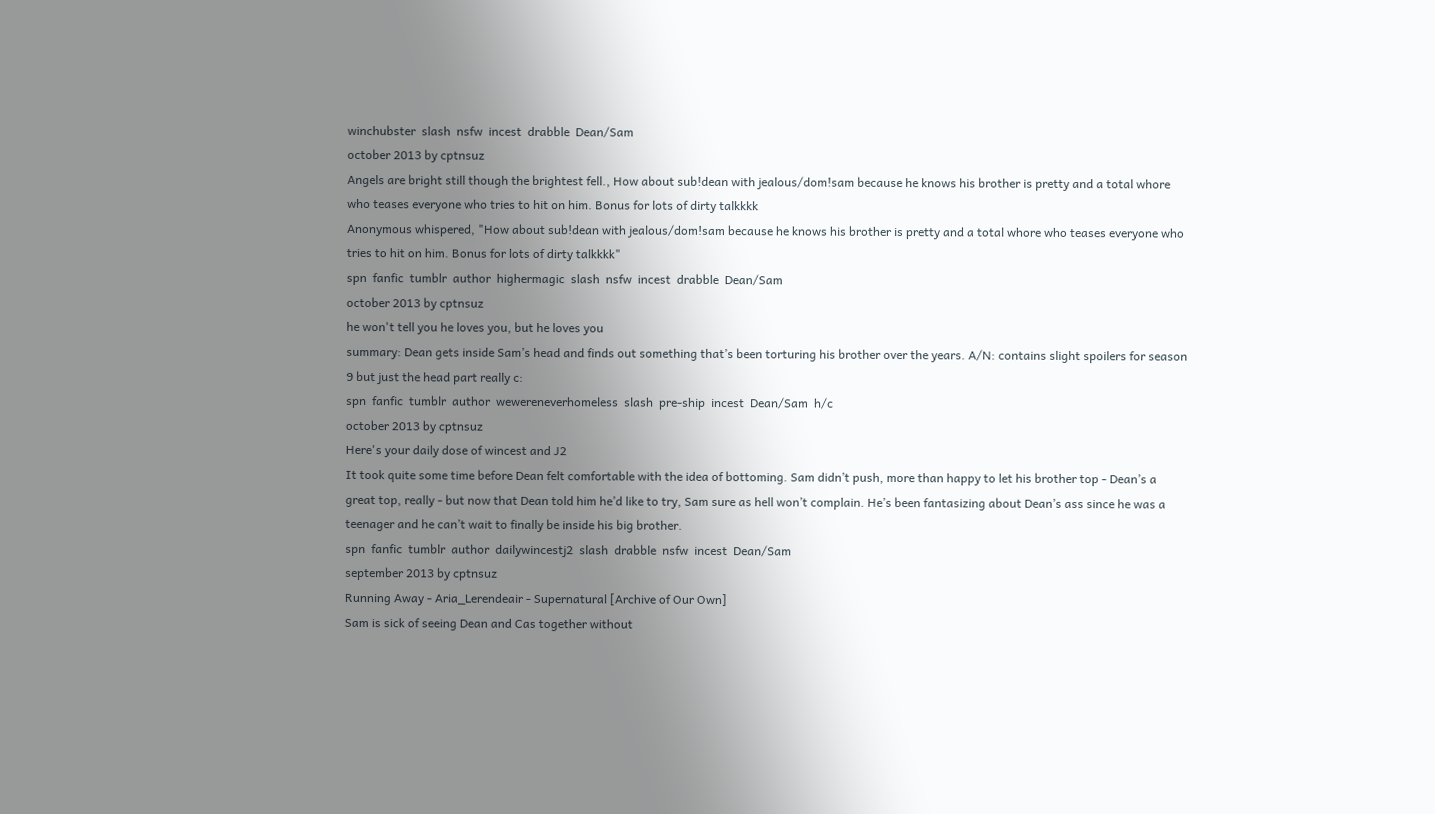winchubster  slash  nsfw  incest  drabble  Dean/Sam
october 2013 by cptnsuz
Angels are bright still though the brightest fell., How about sub!dean with jealous/dom!sam because he knows his brother is pretty and a total whore who teases everyone who tries to hit on him. Bonus for lots of dirty talkkkk
Anonymous whispered, "How about sub!dean with jealous/dom!sam because he knows his brother is pretty and a total whore who teases everyone who tries to hit on him. Bonus for lots of dirty talkkkk"
spn  fanfic  tumblr  author  highermagic  slash  nsfw  incest  drabble  Dean/Sam
october 2013 by cptnsuz
he won't tell you he loves you, but he loves you
summary: Dean gets inside Sam’s head and finds out something that’s been torturing his brother over the years. A/N: contains slight spoilers for season 9 but just the head part really c:
spn  fanfic  tumblr  author  wewereneverhomeless  slash  pre-ship  incest  Dean/Sam  h/c
october 2013 by cptnsuz
Here's your daily dose of wincest and J2
It took quite some time before Dean felt comfortable with the idea of bottoming. Sam didn’t push, more than happy to let his brother top - Dean’s a great top, really - but now that Dean told him he’d like to try, Sam sure as hell won’t complain. He’s been fantasizing about Dean’s ass since he was a teenager and he can’t wait to finally be inside his big brother.
spn  fanfic  tumblr  author  dailywincestj2  slash  drabble  nsfw  incest  Dean/Sam
september 2013 by cptnsuz
Running Away - Aria_Lerendeair - Supernatural [Archive of Our Own]
Sam is sick of seeing Dean and Cas together without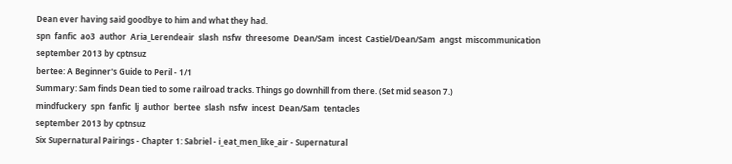Dean ever having said goodbye to him and what they had.
spn  fanfic  ao3  author  Aria_Lerendeair  slash  nsfw  threesome  Dean/Sam  incest  Castiel/Dean/Sam  angst  miscommunication
september 2013 by cptnsuz
bertee: A Beginner's Guide to Peril - 1/1
Summary: Sam finds Dean tied to some railroad tracks. Things go downhill from there. (Set mid season 7.)
mindfuckery  spn  fanfic  lj  author  bertee  slash  nsfw  incest  Dean/Sam  tentacles
september 2013 by cptnsuz
Six Supernatural Pairings - Chapter 1: Sabriel - i_eat_men_like_air - Supernatural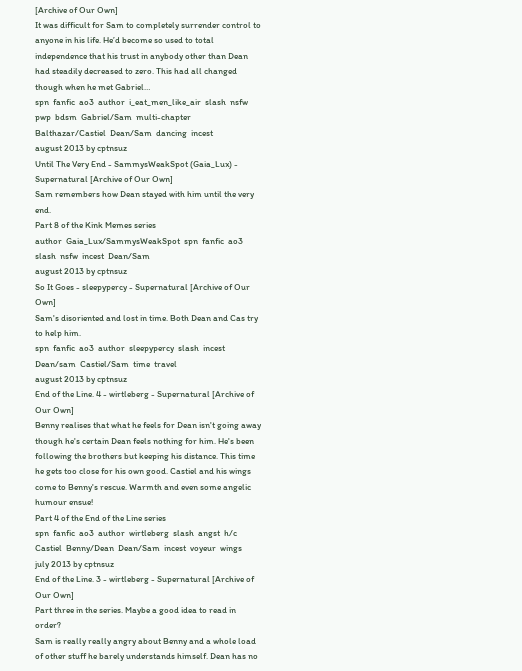[Archive of Our Own]
It was difficult for Sam to completely surrender control to anyone in his life. He’d become so used to total independence that his trust in anybody other than Dean had steadily decreased to zero. This had all changed though when he met Gabriel…
spn  fanfic  ao3  author  i_eat_men_like_air  slash  nsfw  pwp  bdsm  Gabriel/Sam  multi-chapter  Balthazar/Castiel  Dean/Sam  dancing  incest
august 2013 by cptnsuz
Until The Very End - SammysWeakSpot (Gaia_Lux) - Supernatural [Archive of Our Own]
Sam remembers how Dean stayed with him until the very end.
Part 8 of the Kink Memes series
author  Gaia_Lux/SammysWeakSpot  spn  fanfic  ao3  slash  nsfw  incest  Dean/Sam
august 2013 by cptnsuz
So It Goes - sleepypercy - Supernatural [Archive of Our Own]
Sam's disoriented and lost in time. Both Dean and Cas try to help him.
spn  fanfic  ao3  author  sleepypercy  slash  incest  Dean/sam  Castiel/Sam  time  travel
august 2013 by cptnsuz
End of the Line. 4 - wirtleberg - Supernatural [Archive of Our Own]
Benny realises that what he feels for Dean isn't going away though he's certain Dean feels nothing for him. He's been following the brothers but keeping his distance. This time he gets too close for his own good. Castiel and his wings come to Benny's rescue. Warmth and even some angelic humour ensue!
Part 4 of the End of the Line series
spn  fanfic  ao3  author  wirtleberg  slash  angst  h/c  Castiel  Benny/Dean  Dean/Sam  incest  voyeur  wings
july 2013 by cptnsuz
End of the Line. 3 - wirtleberg - Supernatural [Archive of Our Own]
Part three in the series. Maybe a good idea to read in order?
Sam is really really angry about Benny and a whole load of other stuff he barely understands himself. Dean has no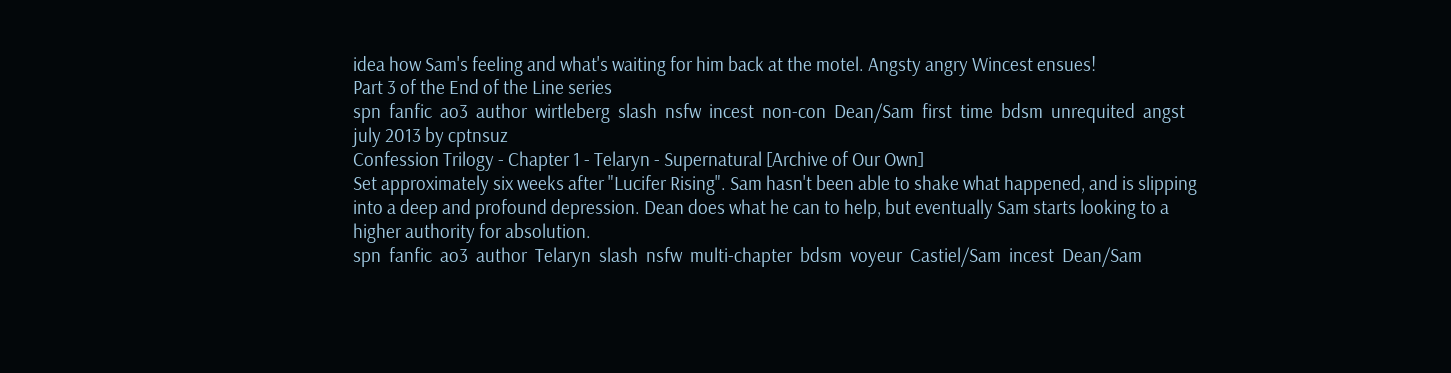idea how Sam's feeling and what's waiting for him back at the motel. Angsty angry Wincest ensues!
Part 3 of the End of the Line series
spn  fanfic  ao3  author  wirtleberg  slash  nsfw  incest  non-con  Dean/Sam  first  time  bdsm  unrequited  angst
july 2013 by cptnsuz
Confession Trilogy - Chapter 1 - Telaryn - Supernatural [Archive of Our Own]
Set approximately six weeks after "Lucifer Rising". Sam hasn't been able to shake what happened, and is slipping into a deep and profound depression. Dean does what he can to help, but eventually Sam starts looking to a higher authority for absolution.
spn  fanfic  ao3  author  Telaryn  slash  nsfw  multi-chapter  bdsm  voyeur  Castiel/Sam  incest  Dean/Sam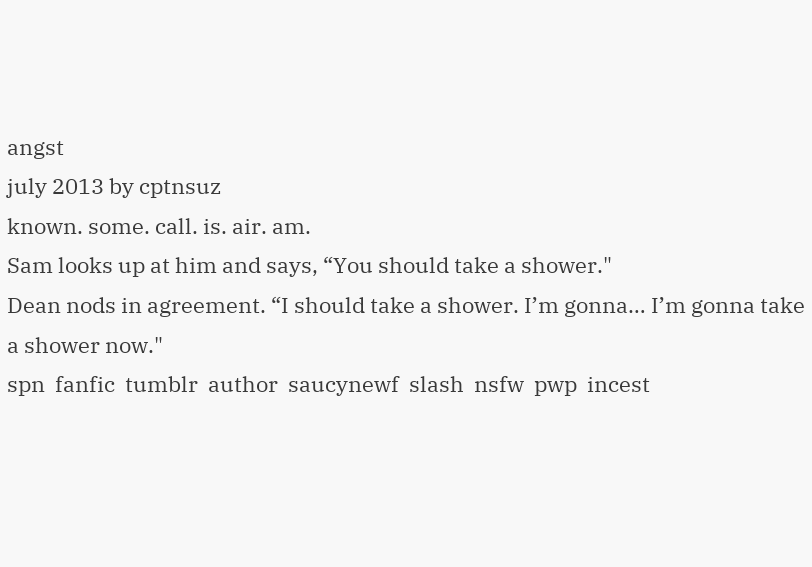angst
july 2013 by cptnsuz
known. some. call. is. air. am.
Sam looks up at him and says, “You should take a shower."
Dean nods in agreement. “I should take a shower. I’m gonna… I’m gonna take a shower now."
spn  fanfic  tumblr  author  saucynewf  slash  nsfw  pwp  incest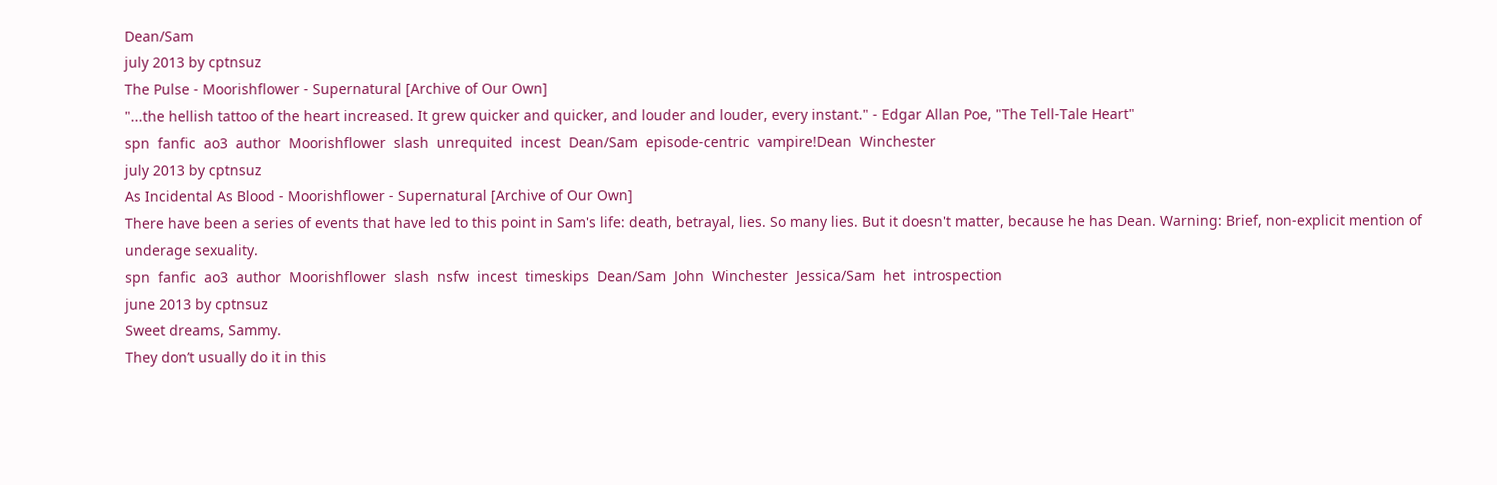Dean/Sam
july 2013 by cptnsuz
The Pulse - Moorishflower - Supernatural [Archive of Our Own]
"...the hellish tattoo of the heart increased. It grew quicker and quicker, and louder and louder, every instant." - Edgar Allan Poe, "The Tell-Tale Heart"
spn  fanfic  ao3  author  Moorishflower  slash  unrequited  incest  Dean/Sam  episode-centric  vampire!Dean  Winchester
july 2013 by cptnsuz
As Incidental As Blood - Moorishflower - Supernatural [Archive of Our Own]
There have been a series of events that have led to this point in Sam's life: death, betrayal, lies. So many lies. But it doesn't matter, because he has Dean. Warning: Brief, non-explicit mention of underage sexuality.
spn  fanfic  ao3  author  Moorishflower  slash  nsfw  incest  timeskips  Dean/Sam  John  Winchester  Jessica/Sam  het  introspection
june 2013 by cptnsuz
Sweet dreams, Sammy.
They don’t usually do it in this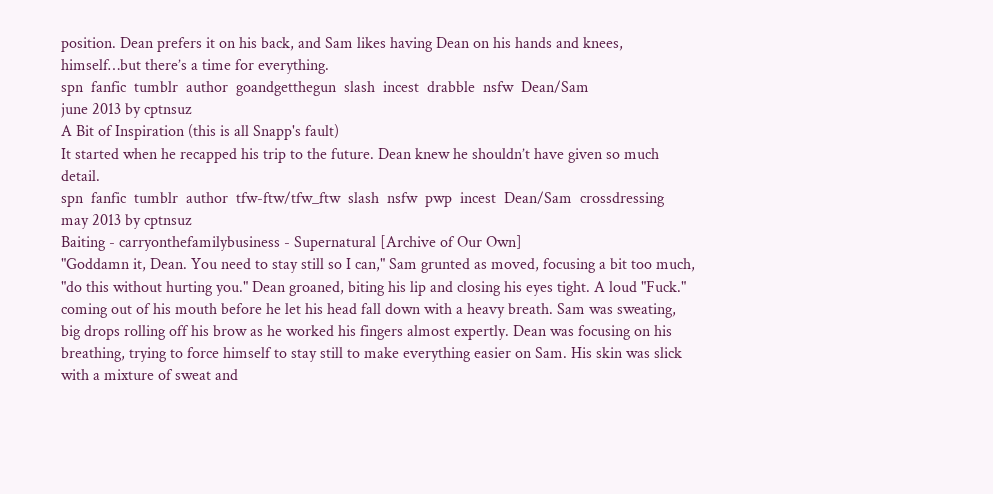position. Dean prefers it on his back, and Sam likes having Dean on his hands and knees, himself…but there’s a time for everything.
spn  fanfic  tumblr  author  goandgetthegun  slash  incest  drabble  nsfw  Dean/Sam
june 2013 by cptnsuz
A Bit of Inspiration (this is all Snapp's fault)
It started when he recapped his trip to the future. Dean knew he shouldn’t have given so much detail.
spn  fanfic  tumblr  author  tfw-ftw/tfw_ftw  slash  nsfw  pwp  incest  Dean/Sam  crossdressing
may 2013 by cptnsuz
Baiting - carryonthefamilybusiness - Supernatural [Archive of Our Own]
"Goddamn it, Dean. You need to stay still so I can," Sam grunted as moved, focusing a bit too much, "do this without hurting you." Dean groaned, biting his lip and closing his eyes tight. A loud "Fuck." coming out of his mouth before he let his head fall down with a heavy breath. Sam was sweating, big drops rolling off his brow as he worked his fingers almost expertly. Dean was focusing on his breathing, trying to force himself to stay still to make everything easier on Sam. His skin was slick with a mixture of sweat and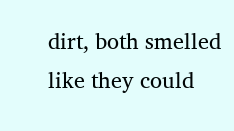dirt, both smelled like they could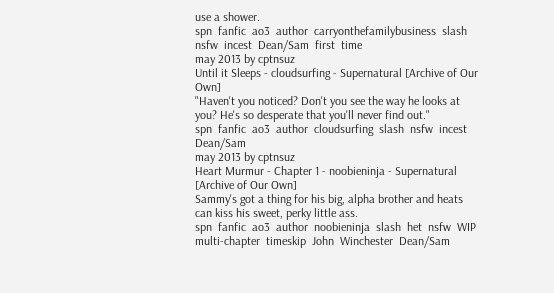use a shower.
spn  fanfic  ao3  author  carryonthefamilybusiness  slash  nsfw  incest  Dean/Sam  first  time
may 2013 by cptnsuz
Until it Sleeps - cloudsurfing - Supernatural [Archive of Our Own]
"Haven't you noticed? Don't you see the way he looks at you? He's so desperate that you'll never find out."
spn  fanfic  ao3  author  cloudsurfing  slash  nsfw  incest  Dean/Sam
may 2013 by cptnsuz
Heart Murmur - Chapter 1 - noobieninja - Supernatural [Archive of Our Own]
Sammy's got a thing for his big, alpha brother and heats can kiss his sweet, perky little ass.
spn  fanfic  ao3  author  noobieninja  slash  het  nsfw  WIP  multi-chapter  timeskip  John  Winchester  Dean/Sam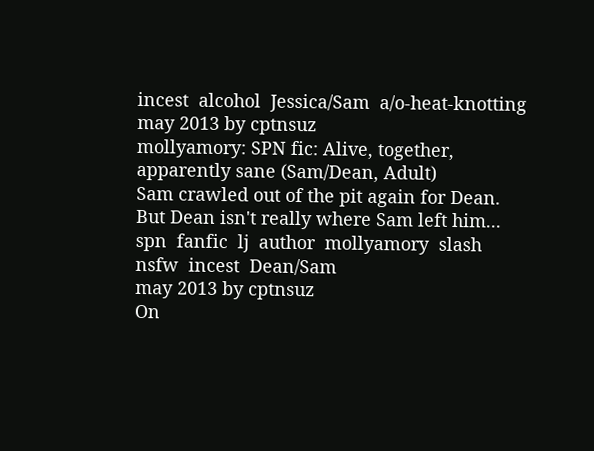incest  alcohol  Jessica/Sam  a/o-heat-knotting
may 2013 by cptnsuz
mollyamory: SPN fic: Alive, together, apparently sane (Sam/Dean, Adult)
Sam crawled out of the pit again for Dean. But Dean isn't really where Sam left him...
spn  fanfic  lj  author  mollyamory  slash  nsfw  incest  Dean/Sam
may 2013 by cptnsuz
On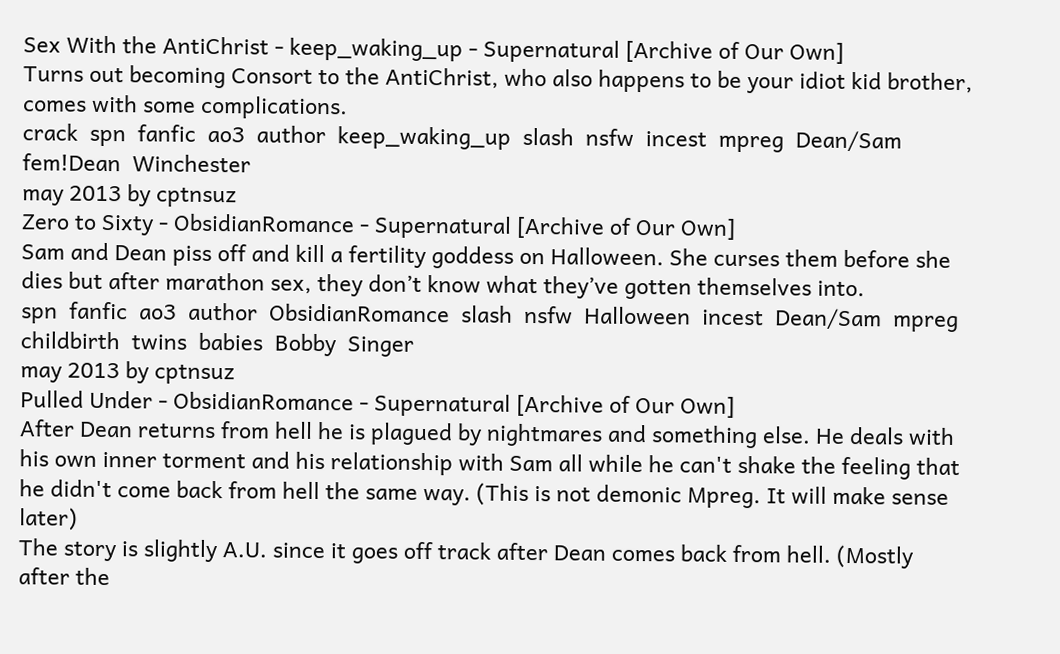Sex With the AntiChrist - keep_waking_up - Supernatural [Archive of Our Own]
Turns out becoming Consort to the AntiChrist, who also happens to be your idiot kid brother, comes with some complications.
crack  spn  fanfic  ao3  author  keep_waking_up  slash  nsfw  incest  mpreg  Dean/Sam  fem!Dean  Winchester
may 2013 by cptnsuz
Zero to Sixty - ObsidianRomance - Supernatural [Archive of Our Own]
Sam and Dean piss off and kill a fertility goddess on Halloween. She curses them before she dies but after marathon sex, they don’t know what they’ve gotten themselves into.
spn  fanfic  ao3  author  ObsidianRomance  slash  nsfw  Halloween  incest  Dean/Sam  mpreg  childbirth  twins  babies  Bobby  Singer
may 2013 by cptnsuz
Pulled Under - ObsidianRomance - Supernatural [Archive of Our Own]
After Dean returns from hell he is plagued by nightmares and something else. He deals with his own inner torment and his relationship with Sam all while he can't shake the feeling that he didn't come back from hell the same way. (This is not demonic Mpreg. It will make sense later)
The story is slightly A.U. since it goes off track after Dean comes back from hell. (Mostly after the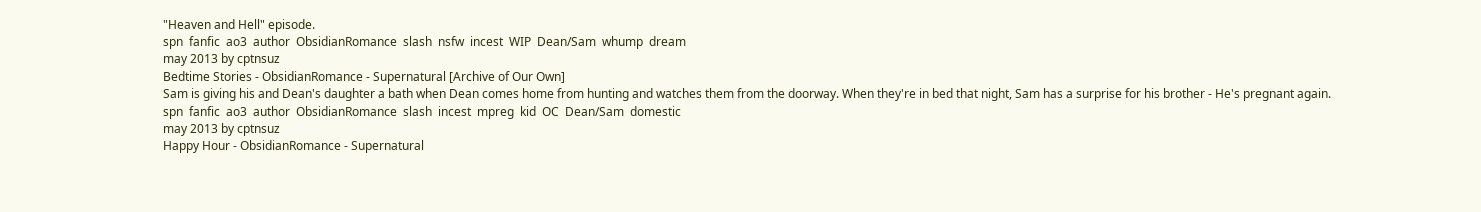"Heaven and Hell" episode.
spn  fanfic  ao3  author  ObsidianRomance  slash  nsfw  incest  WIP  Dean/Sam  whump  dream
may 2013 by cptnsuz
Bedtime Stories - ObsidianRomance - Supernatural [Archive of Our Own]
Sam is giving his and Dean's daughter a bath when Dean comes home from hunting and watches them from the doorway. When they're in bed that night, Sam has a surprise for his brother - He's pregnant again.
spn  fanfic  ao3  author  ObsidianRomance  slash  incest  mpreg  kid  OC  Dean/Sam  domestic
may 2013 by cptnsuz
Happy Hour - ObsidianRomance - Supernatural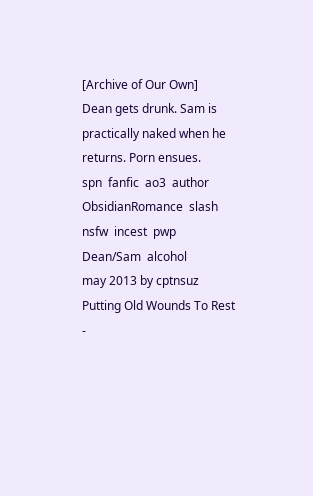[Archive of Our Own]
Dean gets drunk. Sam is practically naked when he returns. Porn ensues.
spn  fanfic  ao3  author  ObsidianRomance  slash  nsfw  incest  pwp  Dean/Sam  alcohol
may 2013 by cptnsuz
Putting Old Wounds To Rest -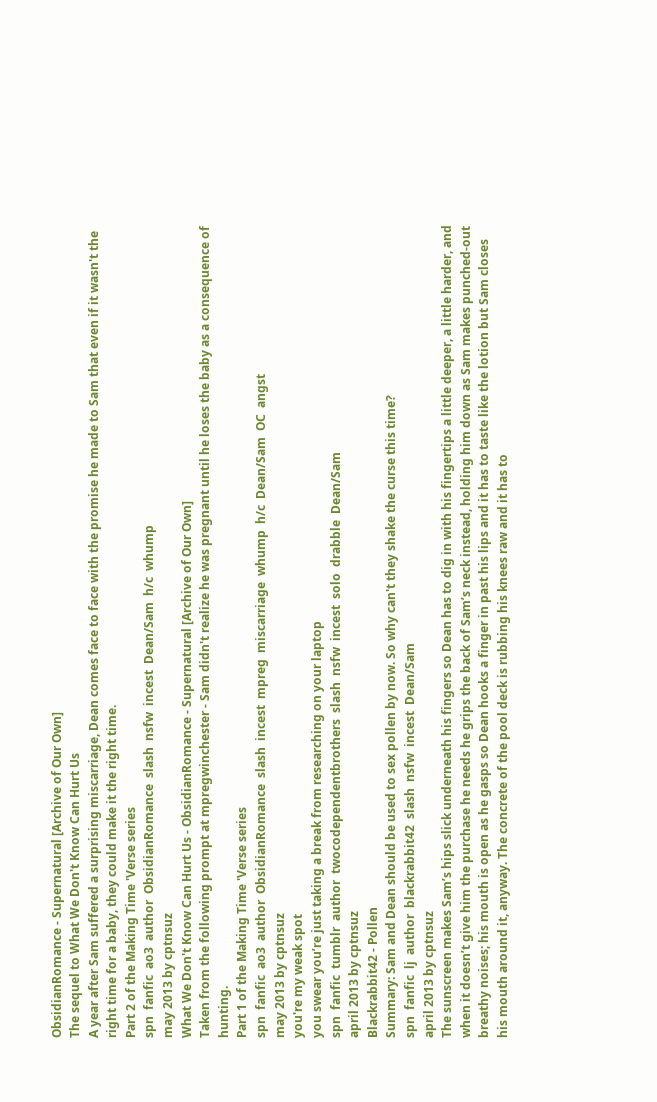ObsidianRomance - Supernatural [Archive of Our Own]
The sequel to What We Don't Know Can Hurt Us
A year after Sam suffered a surprising miscarriage, Dean comes face to face with the promise he made to Sam that even if it wasn't the right time for a baby, they could make it the right time.
Part 2 of the Making Time 'Verse series
spn  fanfic  ao3  author  ObsidianRomance  slash  nsfw  incest  Dean/Sam  h/c  whump
may 2013 by cptnsuz
What We Don't Know Can Hurt Us - ObsidianRomance - Supernatural [Archive of Our Own]
Taken from the following prompt at mpregwinchester - Sam didn't realize he was pregnant until he loses the baby as a consequence of hunting.
Part 1 of the Making Time 'Verse series
spn  fanfic  ao3  author  ObsidianRomance  slash  incest  mpreg  miscarriage  whump  h/c  Dean/Sam  OC  angst
may 2013 by cptnsuz
you're my weak spot
you swear you’re just taking a break from researching on your laptop
spn  fanfic  tumblr  author  twocodependentbrothers  slash  nsfw  incest  solo  drabble  Dean/Sam
april 2013 by cptnsuz
Blackrabbit42 - Pollen
Summary: Sam and Dean should be used to sex pollen by now. So why can't they shake the curse this time?
spn  fanfic  lj  author  blackrabbit42  slash  nsfw  incest  Dean/Sam
april 2013 by cptnsuz
The sunscreen makes Sam’s hips slick underneath his fingers so Dean has to dig in with his fingertips a little deeper, a little harder, and when it doesn’t give him the purchase he needs he grips the back of Sam’s neck instead, holding him down as Sam makes punched-out breathy noises; his mouth is open as he gasps so Dean hooks a finger in past his lips and it has to taste like the lotion but Sam closes his mouth around it, anyway. The concrete of the pool deck is rubbing his knees raw and it has to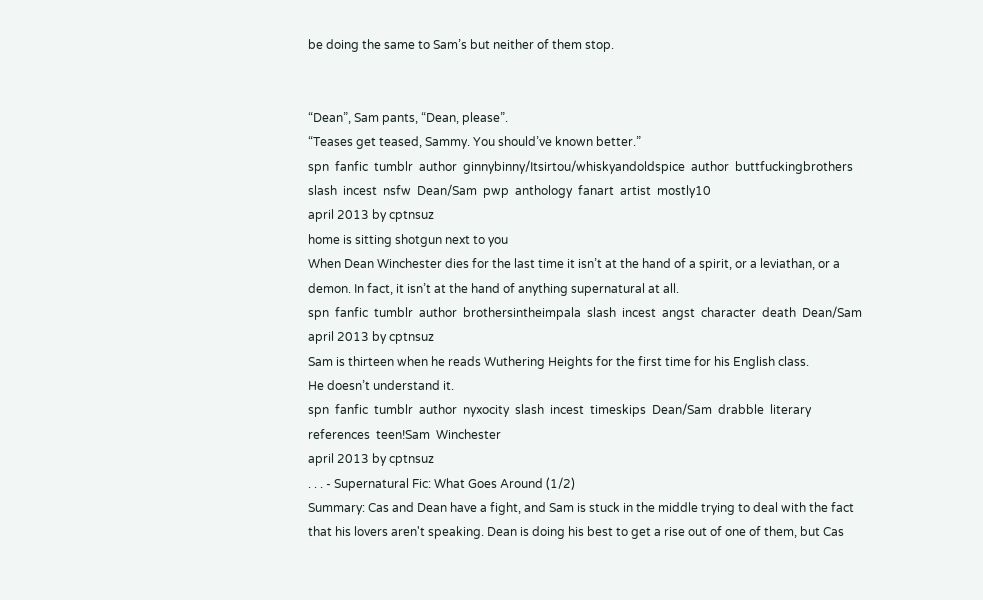be doing the same to Sam’s but neither of them stop.


“Dean”, Sam pants, “Dean, please”.
“Teases get teased, Sammy. You should’ve known better.”
spn  fanfic  tumblr  author  ginnybinny/Itsirtou/whiskyandoldspice  author  buttfuckingbrothers  slash  incest  nsfw  Dean/Sam  pwp  anthology  fanart  artist  mostly10
april 2013 by cptnsuz
home is sitting shotgun next to you
When Dean Winchester dies for the last time it isn’t at the hand of a spirit, or a leviathan, or a demon. In fact, it isn’t at the hand of anything supernatural at all.
spn  fanfic  tumblr  author  brothersintheimpala  slash  incest  angst  character  death  Dean/Sam
april 2013 by cptnsuz
Sam is thirteen when he reads Wuthering Heights for the first time for his English class.
He doesn’t understand it.
spn  fanfic  tumblr  author  nyxocity  slash  incest  timeskips  Dean/Sam  drabble  literary  references  teen!Sam  Winchester
april 2013 by cptnsuz
. . . - Supernatural Fic: What Goes Around (1/2)
Summary: Cas and Dean have a fight, and Sam is stuck in the middle trying to deal with the fact that his lovers aren't speaking. Dean is doing his best to get a rise out of one of them, but Cas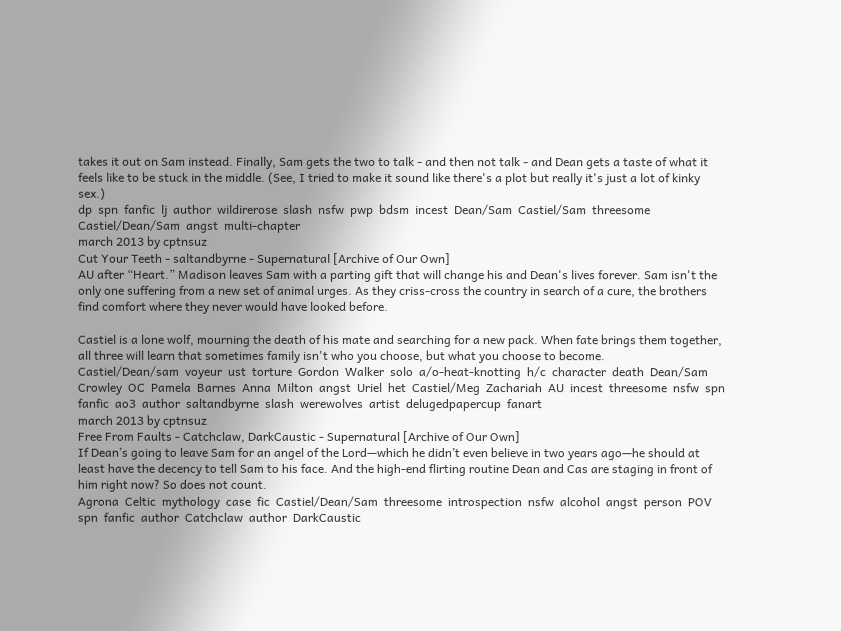takes it out on Sam instead. Finally, Sam gets the two to talk - and then not talk - and Dean gets a taste of what it feels like to be stuck in the middle. (See, I tried to make it sound like there's a plot but really it's just a lot of kinky sex.)
dp  spn  fanfic  lj  author  wildirerose  slash  nsfw  pwp  bdsm  incest  Dean/Sam  Castiel/Sam  threesome  Castiel/Dean/Sam  angst  multi-chapter
march 2013 by cptnsuz
Cut Your Teeth - saltandbyrne - Supernatural [Archive of Our Own]
AU after “Heart.” Madison leaves Sam with a parting gift that will change his and Dean's lives forever. Sam isn't the only one suffering from a new set of animal urges. As they criss-cross the country in search of a cure, the brothers find comfort where they never would have looked before.

Castiel is a lone wolf, mourning the death of his mate and searching for a new pack. When fate brings them together, all three will learn that sometimes family isn't who you choose, but what you choose to become.
Castiel/Dean/sam  voyeur  ust  torture  Gordon  Walker  solo  a/o-heat-knotting  h/c  character  death  Dean/Sam  Crowley  OC  Pamela  Barnes  Anna  Milton  angst  Uriel  het  Castiel/Meg  Zachariah  AU  incest  threesome  nsfw  spn  fanfic  ao3  author  saltandbyrne  slash  werewolves  artist  delugedpapercup  fanart
march 2013 by cptnsuz
Free From Faults - Catchclaw, DarkCaustic - Supernatural [Archive of Our Own]
If Dean’s going to leave Sam for an angel of the Lord—which he didn’t even believe in two years ago—he should at least have the decency to tell Sam to his face. And the high-end flirting routine Dean and Cas are staging in front of him right now? So does not count.
Agrona  Celtic  mythology  case  fic  Castiel/Dean/Sam  threesome  introspection  nsfw  alcohol  angst  person  POV  spn  fanfic  author  Catchclaw  author  DarkCaustic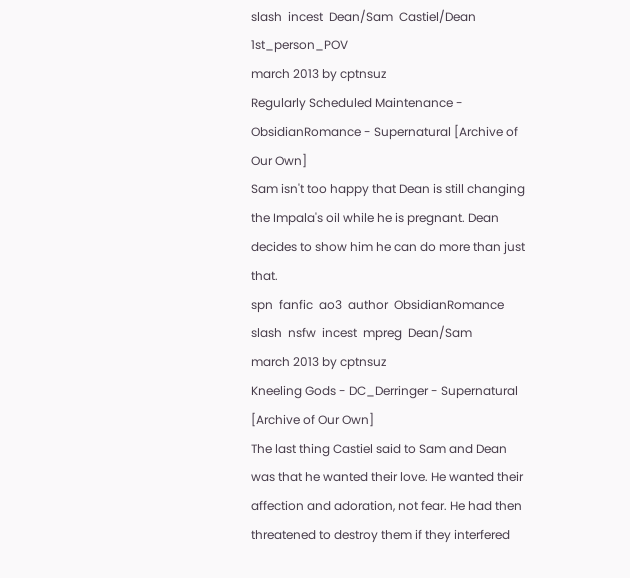slash  incest  Dean/Sam  Castiel/Dean  1st_person_POV
march 2013 by cptnsuz
Regularly Scheduled Maintenance - ObsidianRomance - Supernatural [Archive of Our Own]
Sam isn't too happy that Dean is still changing the Impala's oil while he is pregnant. Dean decides to show him he can do more than just that.
spn  fanfic  ao3  author  ObsidianRomance  slash  nsfw  incest  mpreg  Dean/Sam
march 2013 by cptnsuz
Kneeling Gods - DC_Derringer - Supernatural [Archive of Our Own]
The last thing Castiel said to Sam and Dean was that he wanted their love. He wanted their affection and adoration, not fear. He had then threatened to destroy them if they interfered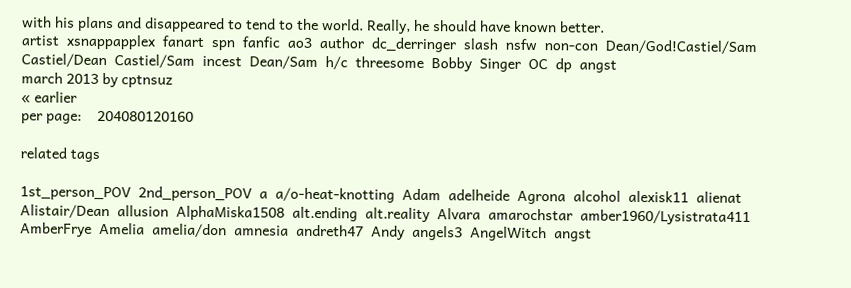with his plans and disappeared to tend to the world. Really, he should have known better.
artist  xsnappapplex  fanart  spn  fanfic  ao3  author  dc_derringer  slash  nsfw  non-con  Dean/God!Castiel/Sam  Castiel/Dean  Castiel/Sam  incest  Dean/Sam  h/c  threesome  Bobby  Singer  OC  dp  angst
march 2013 by cptnsuz
« earlier
per page:    204080120160

related tags

1st_person_POV  2nd_person_POV  a  a/o-heat-knotting  Adam  adelheide  Agrona  alcohol  alexisk11  alienat  Alistair/Dean  allusion  AlphaMiska1508  alt.ending  alt.reality  Alvara  amarochstar  amber1960/Lysistrata411  AmberFrye  Amelia  amelia/don  amnesia  andreth47  Andy  angels3  AngelWitch  angst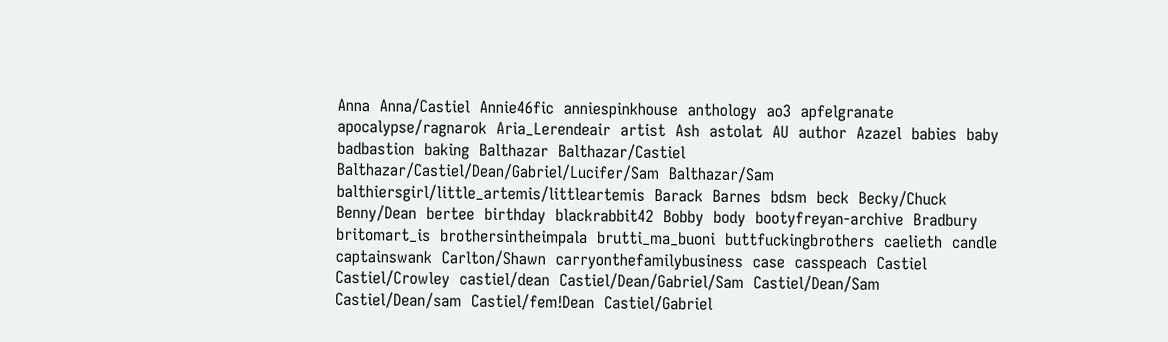Anna  Anna/Castiel  Annie46fic  anniespinkhouse  anthology  ao3  apfelgranate  apocalypse/ragnarok  Aria_Lerendeair  artist  Ash  astolat  AU  author  Azazel  babies  baby  badbastion  baking  Balthazar  Balthazar/Castiel  Balthazar/Castiel/Dean/Gabriel/Lucifer/Sam  Balthazar/Sam  balthiersgirl/little_artemis/littleartemis  Barack  Barnes  bdsm  beck  Becky/Chuck  Benny/Dean  bertee  birthday  blackrabbit42  Bobby  body  bootyfreyan-archive  Bradbury  britomart_is  brothersintheimpala  brutti_ma_buoni  buttfuckingbrothers  caelieth  candle  captainswank  Carlton/Shawn  carryonthefamilybusiness  case  casspeach  Castiel  Castiel/Crowley  castiel/dean  Castiel/Dean/Gabriel/Sam  Castiel/Dean/Sam  Castiel/Dean/sam  Castiel/fem!Dean  Castiel/Gabriel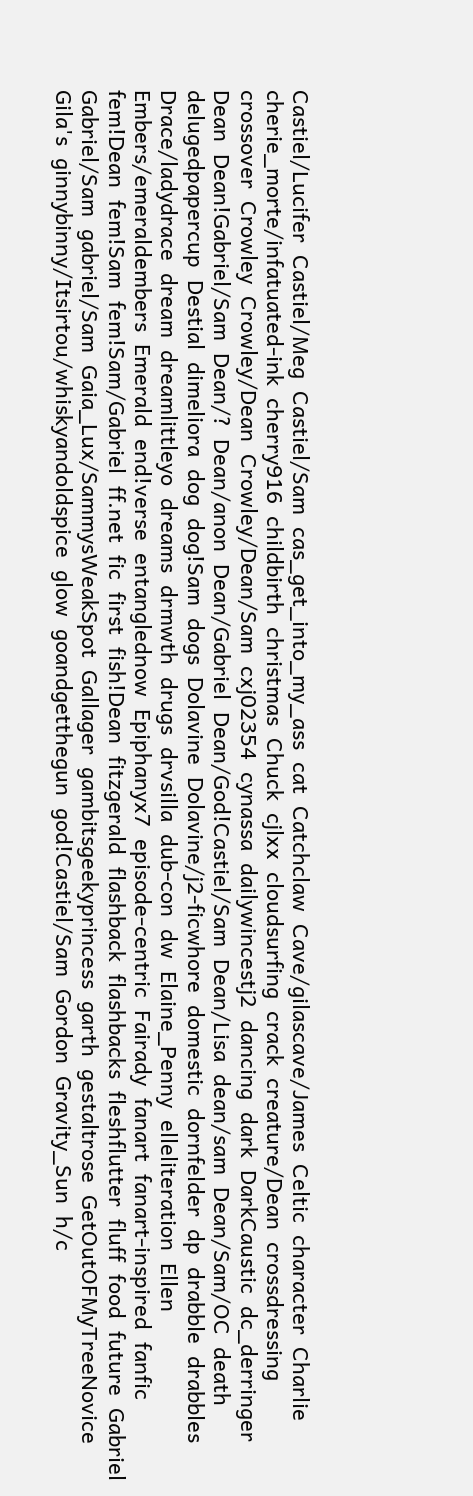Castiel/Lucifer  Castiel/Meg  Castiel/Sam  cas_get_into_my_ass  cat  Catchclaw  Cave/gilascave/James  Celtic  character  Charlie  cherie_morte/infatuated-ink  cherry916  childbirth  christmas  Chuck  cjlxx  cloudsurfing  crack  creature/Dean  crossdressing  crossover  Crowley  Crowley/Dean  Crowley/Dean/Sam  cxj02354  cynassa  dailywincestj2  dancing  dark  DarkCaustic  dc_derringer  Dean  Dean!Gabriel/Sam  Dean/?  Dean/anon  Dean/Gabriel  Dean/God!Castiel/Sam  Dean/Lisa  dean/sam  Dean/Sam/OC  death  delugedpapercup  Destial  dimeliora  dog  dog!Sam  dogs  Dolavine  Dolavine/j2-ficwhore  domestic  dornfelder  dp  drabble  drabbles  Drace/ladydrace  dream  dreamlittleyo  dreams  drmwth  drugs  drvsilla  dub-con  dw  Elaine_Penny  elleliteration  Ellen  Embers/emeraldembers  Emerald  end!verse  entanglednow  Epiphanyx7  episode-centric  Fairady  fanart  fanart-inspired  fanfic  fem!Dean  fem!Sam  fem!Sam/Gabriel  ff.net  fic  first  fish!Dean  fitzgerald  flashback  flashbacks  fleshflutter  fluff  food  future  Gabriel  Gabriel/Sam  gabriel/Sam  Gaia_Lux/SammysWeakSpot  Gallager  gambitsgeekyprincess  garth  gestaltrose  GetOutOFMyTreeNovice  Gila's  ginnybinny/Itsirtou/whiskyandoldspice  glow  goandgetthegun  god!Castiel/Sam  Gordon  Gravity_Sun  h/c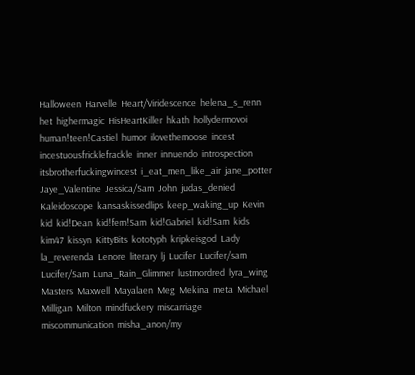Halloween  Harvelle  Heart/Viridescence  helena_s_renn  het  highermagic  HisHeartKiller  hkath  hollydermovoi  human!teen!Castiel  humor  ilovethemoose  incest  incestuousfricklefrackle  inner  innuendo  introspection  itsbrotherfuckingwincest  i_eat_men_like_air  jane_potter  Jaye_Valentine  Jessica/Sam  John  judas_denied  Kaleidoscope  kansaskissedlips  keep_waking_up  Kevin  kid  kid!Dean  kid!fem!Sam  kid!Gabriel  kid!Sam  kids  kim47  kissyn  KittyBits  kototyph  kripkeisgod  Lady  la_reverenda  Lenore  literary  lj  Lucifer  Lucifer/sam  Lucifer/Sam  Luna_Rain_Glimmer  lustmordred  lyra_wing  Masters  Maxwell  Mayalaen  Meg  Mekina  meta  Michael  Milligan  Milton  mindfuckery  miscarriage  miscommunication  misha_anon/my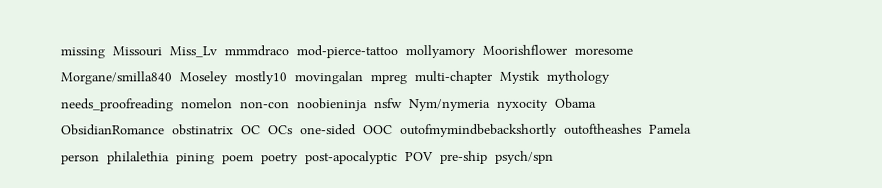missing  Missouri  Miss_Lv  mmmdraco  mod-pierce-tattoo  mollyamory  Moorishflower  moresome  Morgane/smilla840  Moseley  mostly10  movingalan  mpreg  multi-chapter  Mystik  mythology  needs_proofreading  nomelon  non-con  noobieninja  nsfw  Nym/nymeria  nyxocity  Obama  ObsidianRomance  obstinatrix  OC  OCs  one-sided  OOC  outofmymindbebackshortly  outoftheashes  Pamela  person  philalethia  pining  poem  poetry  post-apocalyptic  POV  pre-ship  psych/spn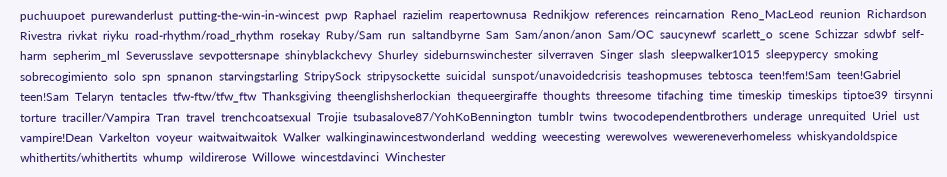puchuupoet  purewanderlust  putting-the-win-in-wincest  pwp  Raphael  razielim  reapertownusa  Rednikjow  references  reincarnation  Reno_MacLeod  reunion  Richardson  Rivestra  rivkat  riyku  road-rhythm/road_rhythm  rosekay  Ruby/Sam  run  saltandbyrne  Sam  Sam/anon/anon  Sam/OC  saucynewf  scarlett_o  scene  Schizzar  sdwbf  self-harm  sepherim_ml  Severusslave  sevpottersnape  shinyblackchevy  Shurley  sideburnswinchester  silverraven  Singer  slash  sleepwalker1015  sleepypercy  smoking  sobrecogimiento  solo  spn  spnanon  starvingstarling  StripySock  stripysockette  suicidal  sunspot/unavoidedcrisis  teashopmuses  tebtosca  teen!fem!Sam  teen!Gabriel  teen!Sam  Telaryn  tentacles  tfw-ftw/tfw_ftw  Thanksgiving  theenglishsherlockian  thequeergiraffe  thoughts  threesome  tifaching  time  timeskip  timeskips  tiptoe39  tirsynni  torture  traciller/Vampira  Tran  travel  trenchcoatsexual  Trojie  tsubasalove87/YohKoBennington  tumblr  twins  twocodependentbrothers  underage  unrequited  Uriel  ust  vampire!Dean  Varkelton  voyeur  waitwaitwaitok  Walker  walkinginawincestwonderland  wedding  weecesting  werewolves  wewereneverhomeless  whiskyandoldspice  whithertits/whithertits  whump  wildirerose  Willowe  wincestdavinci  Winchester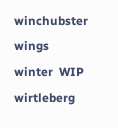winchubster  wings  winter  WIP  wirtleberg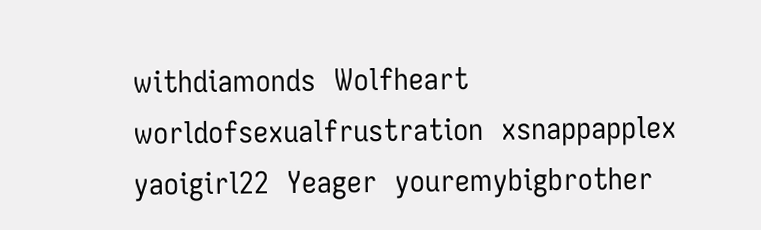withdiamonds  Wolfheart  worldofsexualfrustration  xsnappapplex  yaoigirl22  Yeager  youremybigbrother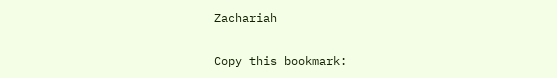Zachariah

Copy this bookmark: